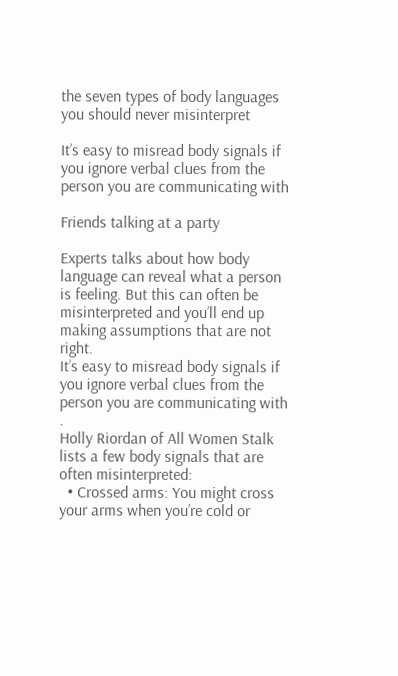the seven types of body languages you should never misinterpret

It’s easy to misread body signals if you ignore verbal clues from the person you are communicating with

Friends talking at a party

Experts talks about how body language can reveal what a person is feeling. But this can often be misinterpreted and you’ll end up making assumptions that are not right.
It’s easy to misread body signals if you ignore verbal clues from the person you are communicating with .
Holly Riordan of All Women Stalk lists a few body signals that are often misinterpreted:
  • Crossed arms: You might cross your arms when you’re cold or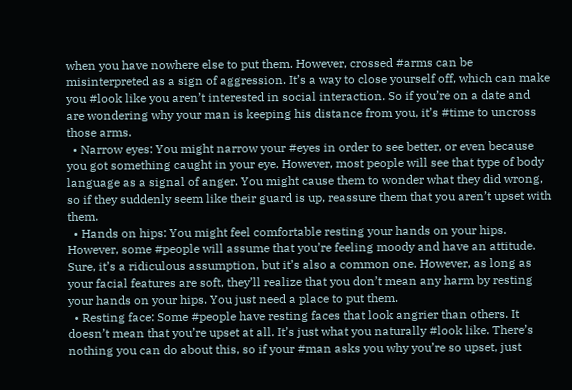when you have nowhere else to put them. However, crossed #arms can be misinterpreted as a sign of aggression. It’s a way to close yourself off, which can make you #look like you aren’t interested in social interaction. So if you’re on a date and are wondering why your man is keeping his distance from you, it’s #time to uncross those arms.
  • Narrow eyes: You might narrow your #eyes in order to see better, or even because you got something caught in your eye. However, most people will see that type of body language as a signal of anger. You might cause them to wonder what they did wrong, so if they suddenly seem like their guard is up, reassure them that you aren’t upset with them.
  • Hands on hips: You might feel comfortable resting your hands on your hips. However, some #people will assume that you’re feeling moody and have an attitude. Sure, it’s a ridiculous assumption, but it’s also a common one. However, as long as your facial features are soft, they’ll realize that you don’t mean any harm by resting your hands on your hips. You just need a place to put them.
  • Resting face: Some #people have resting faces that look angrier than others. It doesn’t mean that you’re upset at all. It’s just what you naturally #look like. There’s nothing you can do about this, so if your #man asks you why you’re so upset, just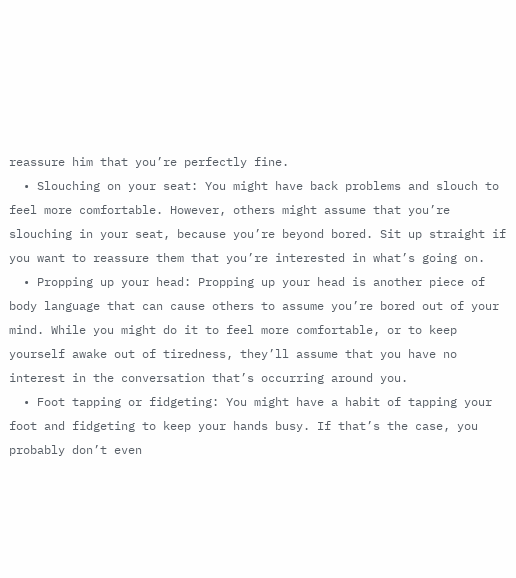reassure him that you’re perfectly fine.
  • Slouching on your seat: You might have back problems and slouch to feel more comfortable. However, others might assume that you’re slouching in your seat, because you’re beyond bored. Sit up straight if you want to reassure them that you’re interested in what’s going on.
  • Propping up your head: Propping up your head is another piece of body language that can cause others to assume you’re bored out of your mind. While you might do it to feel more comfortable, or to keep yourself awake out of tiredness, they’ll assume that you have no interest in the conversation that’s occurring around you.
  • Foot tapping or fidgeting: You might have a habit of tapping your foot and fidgeting to keep your hands busy. If that’s the case, you probably don’t even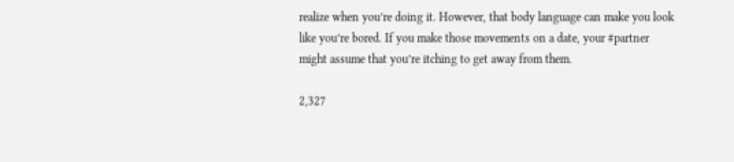realize when you’re doing it. However, that body language can make you look like you’re bored. If you make those movements on a date, your #partner might assume that you’re itching to get away from them.

2,327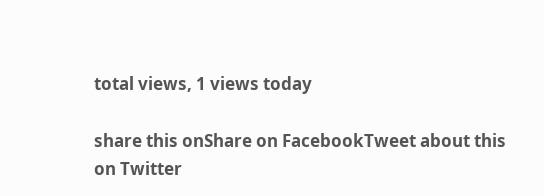total views, 1 views today

share this onShare on FacebookTweet about this on Twitter